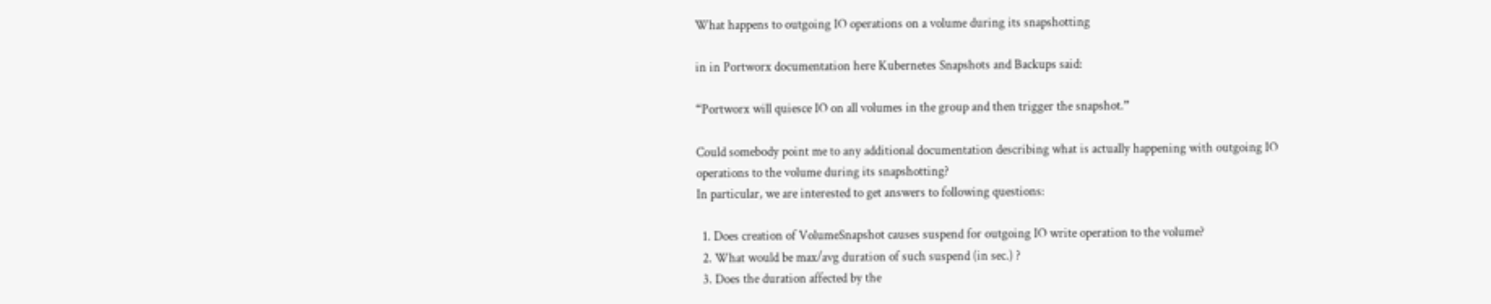What happens to outgoing IO operations on a volume during its snapshotting

in in Portworx documentation here Kubernetes Snapshots and Backups said:

“Portworx will quiesce IO on all volumes in the group and then trigger the snapshot.”

Could somebody point me to any additional documentation describing what is actually happening with outgoing IO operations to the volume during its snapshotting?
In particular, we are interested to get answers to following questions:

  1. Does creation of VolumeSnapshot causes suspend for outgoing IO write operation to the volume?
  2. What would be max/avg duration of such suspend (in sec.) ?
  3. Does the duration affected by the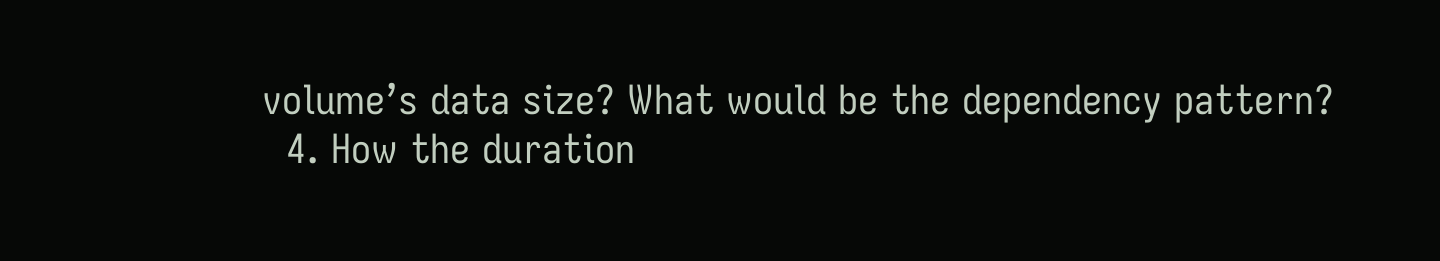volume’s data size? What would be the dependency pattern?
  4. How the duration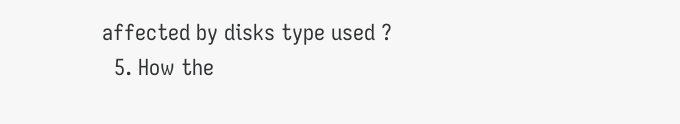affected by disks type used ?
  5. How the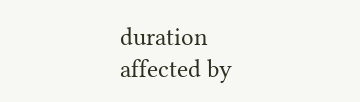duration affected by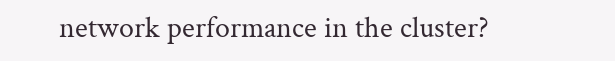network performance in the cluster?